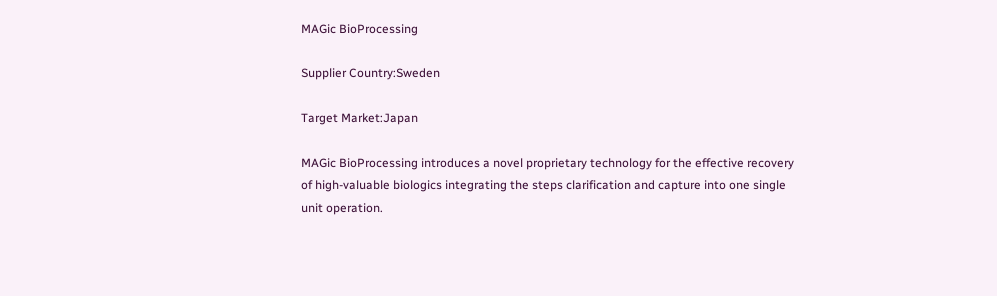MAGic BioProcessing

Supplier Country:Sweden

Target Market:Japan

MAGic BioProcessing introduces a novel proprietary technology for the effective recovery of high-valuable biologics integrating the steps clarification and capture into one single unit operation.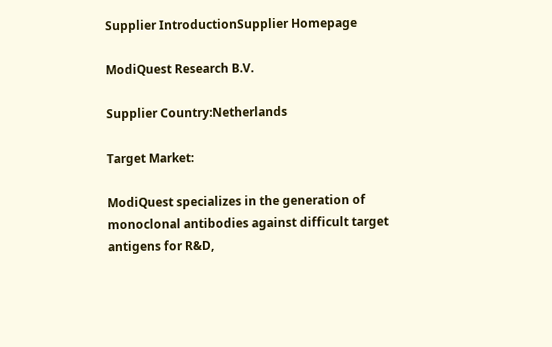Supplier IntroductionSupplier Homepage

ModiQuest Research B.V.

Supplier Country:Netherlands

Target Market:

ModiQuest specializes in the generation of monoclonal antibodies against difficult target antigens for R&D,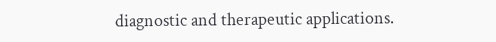diagnostic and therapeutic applications.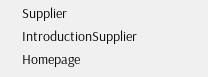Supplier IntroductionSupplier Homepage